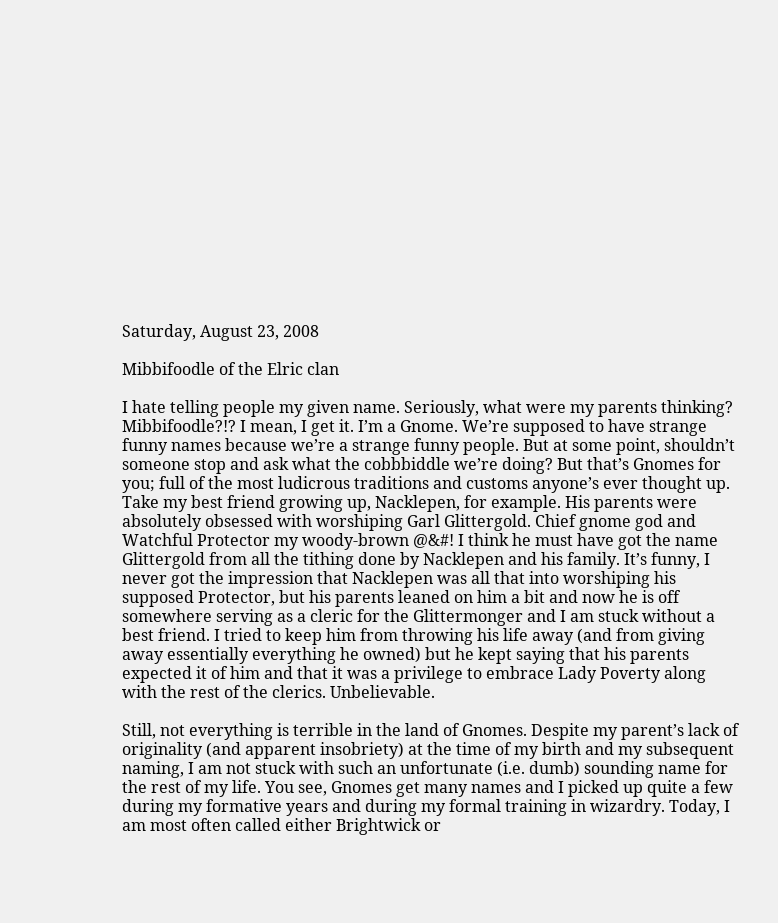Saturday, August 23, 2008

Mibbifoodle of the Elric clan

I hate telling people my given name. Seriously, what were my parents thinking? Mibbifoodle?!? I mean, I get it. I’m a Gnome. We’re supposed to have strange funny names because we’re a strange funny people. But at some point, shouldn’t someone stop and ask what the cobbbiddle we’re doing? But that’s Gnomes for you; full of the most ludicrous traditions and customs anyone’s ever thought up. Take my best friend growing up, Nacklepen, for example. His parents were absolutely obsessed with worshiping Garl Glittergold. Chief gnome god and Watchful Protector my woody-brown @&#! I think he must have got the name Glittergold from all the tithing done by Nacklepen and his family. It’s funny, I never got the impression that Nacklepen was all that into worshiping his supposed Protector, but his parents leaned on him a bit and now he is off somewhere serving as a cleric for the Glittermonger and I am stuck without a best friend. I tried to keep him from throwing his life away (and from giving away essentially everything he owned) but he kept saying that his parents expected it of him and that it was a privilege to embrace Lady Poverty along with the rest of the clerics. Unbelievable.

Still, not everything is terrible in the land of Gnomes. Despite my parent’s lack of originality (and apparent insobriety) at the time of my birth and my subsequent naming, I am not stuck with such an unfortunate (i.e. dumb) sounding name for the rest of my life. You see, Gnomes get many names and I picked up quite a few during my formative years and during my formal training in wizardry. Today, I am most often called either Brightwick or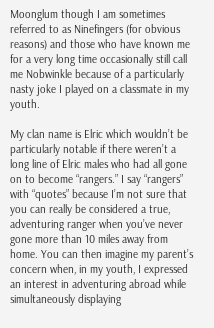Moonglum though I am sometimes referred to as Ninefingers (for obvious reasons) and those who have known me for a very long time occasionally still call me Nobwinkle because of a particularly nasty joke I played on a classmate in my youth.

My clan name is Elric which wouldn’t be particularly notable if there weren’t a long line of Elric males who had all gone on to become “rangers.” I say “rangers” with “quotes” because I’m not sure that you can really be considered a true, adventuring ranger when you’ve never gone more than 10 miles away from home. You can then imagine my parent’s concern when, in my youth, I expressed an interest in adventuring abroad while simultaneously displaying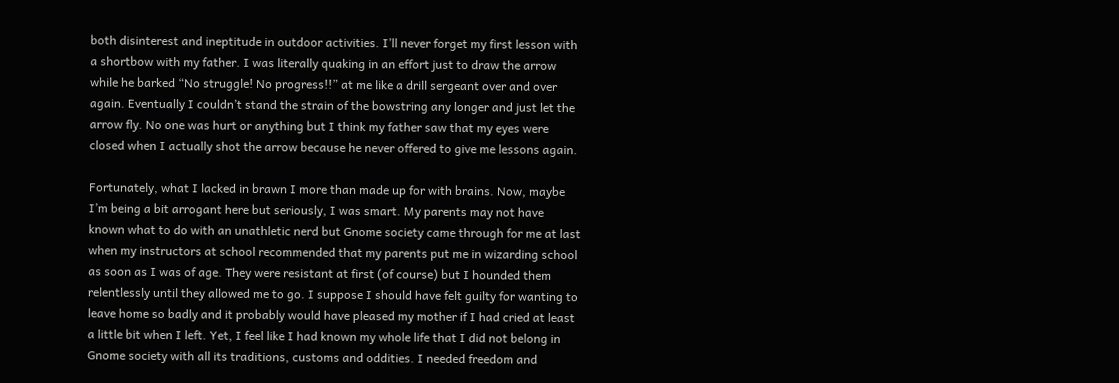both disinterest and ineptitude in outdoor activities. I’ll never forget my first lesson with a shortbow with my father. I was literally quaking in an effort just to draw the arrow while he barked “No struggle! No progress!!” at me like a drill sergeant over and over again. Eventually I couldn’t stand the strain of the bowstring any longer and just let the arrow fly. No one was hurt or anything but I think my father saw that my eyes were closed when I actually shot the arrow because he never offered to give me lessons again.

Fortunately, what I lacked in brawn I more than made up for with brains. Now, maybe I’m being a bit arrogant here but seriously, I was smart. My parents may not have known what to do with an unathletic nerd but Gnome society came through for me at last when my instructors at school recommended that my parents put me in wizarding school as soon as I was of age. They were resistant at first (of course) but I hounded them relentlessly until they allowed me to go. I suppose I should have felt guilty for wanting to leave home so badly and it probably would have pleased my mother if I had cried at least a little bit when I left. Yet, I feel like I had known my whole life that I did not belong in Gnome society with all its traditions, customs and oddities. I needed freedom and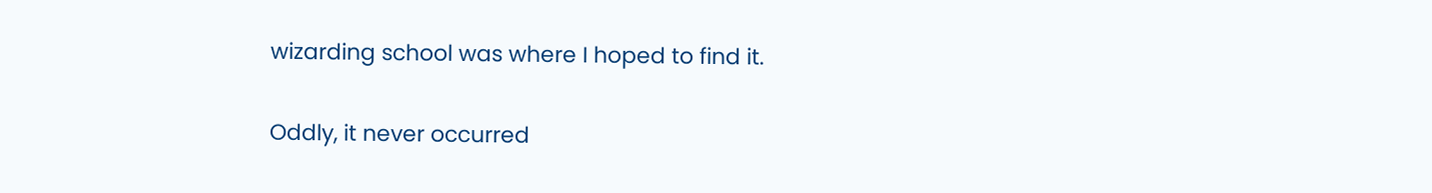wizarding school was where I hoped to find it.

Oddly, it never occurred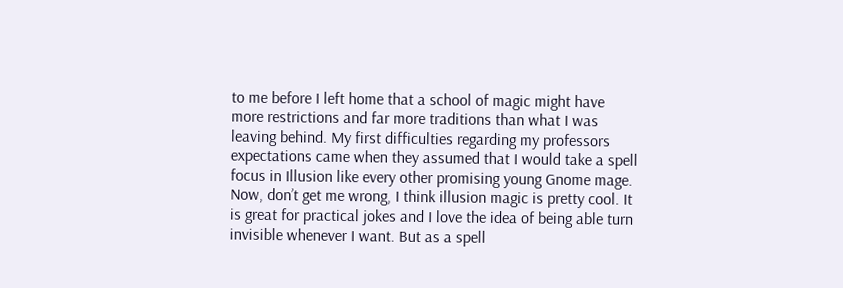to me before I left home that a school of magic might have more restrictions and far more traditions than what I was leaving behind. My first difficulties regarding my professors expectations came when they assumed that I would take a spell focus in Illusion like every other promising young Gnome mage. Now, don’t get me wrong, I think illusion magic is pretty cool. It is great for practical jokes and I love the idea of being able turn invisible whenever I want. But as a spell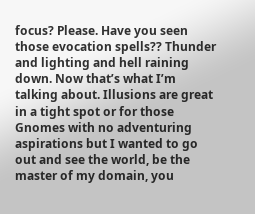focus? Please. Have you seen those evocation spells?? Thunder and lighting and hell raining down. Now that’s what I’m talking about. Illusions are great in a tight spot or for those Gnomes with no adventuring aspirations but I wanted to go out and see the world, be the master of my domain, you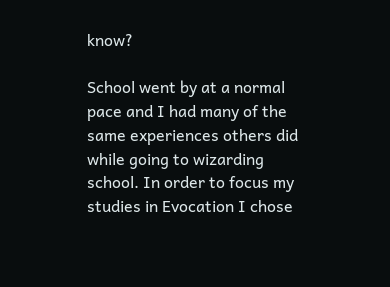know?

School went by at a normal pace and I had many of the same experiences others did while going to wizarding school. In order to focus my studies in Evocation I chose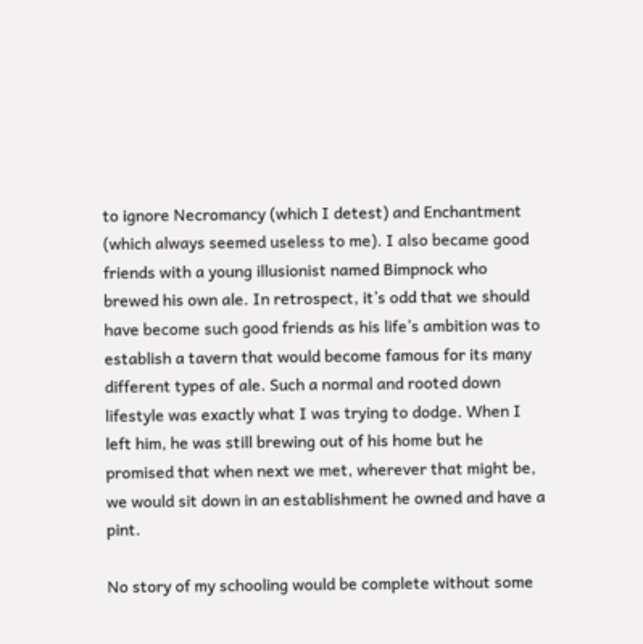to ignore Necromancy (which I detest) and Enchantment (which always seemed useless to me). I also became good friends with a young illusionist named Bimpnock who brewed his own ale. In retrospect, it’s odd that we should have become such good friends as his life’s ambition was to establish a tavern that would become famous for its many different types of ale. Such a normal and rooted down lifestyle was exactly what I was trying to dodge. When I left him, he was still brewing out of his home but he promised that when next we met, wherever that might be, we would sit down in an establishment he owned and have a pint.

No story of my schooling would be complete without some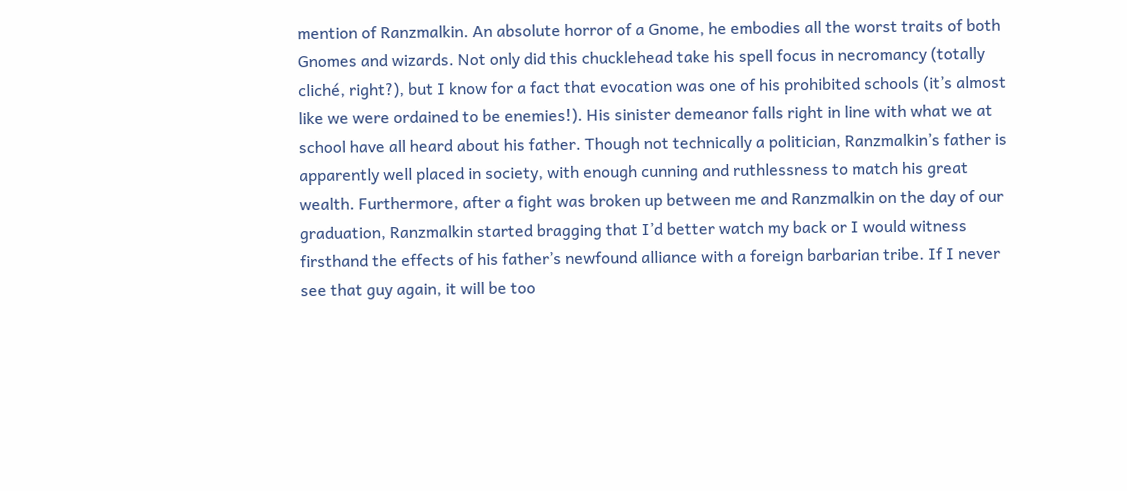mention of Ranzmalkin. An absolute horror of a Gnome, he embodies all the worst traits of both Gnomes and wizards. Not only did this chucklehead take his spell focus in necromancy (totally cliché, right?), but I know for a fact that evocation was one of his prohibited schools (it’s almost like we were ordained to be enemies!). His sinister demeanor falls right in line with what we at school have all heard about his father. Though not technically a politician, Ranzmalkin’s father is apparently well placed in society, with enough cunning and ruthlessness to match his great wealth. Furthermore, after a fight was broken up between me and Ranzmalkin on the day of our graduation, Ranzmalkin started bragging that I’d better watch my back or I would witness firsthand the effects of his father’s newfound alliance with a foreign barbarian tribe. If I never see that guy again, it will be too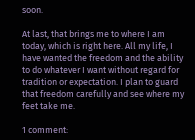soon.

At last, that brings me to where I am today, which is right here. All my life, I have wanted the freedom and the ability to do whatever I want without regard for tradition or expectation. I plan to guard that freedom carefully and see where my feet take me.

1 comment: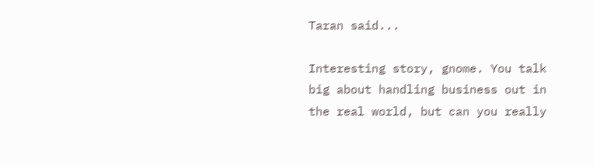Taran said...

Interesting story, gnome. You talk big about handling business out in the real world, but can you really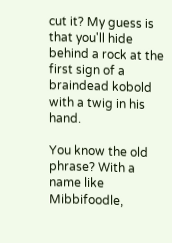cut it? My guess is that you'll hide behind a rock at the first sign of a braindead kobold with a twig in his hand.

You know the old phrase? With a name like Mibbifoodle,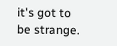it's got to be strange.